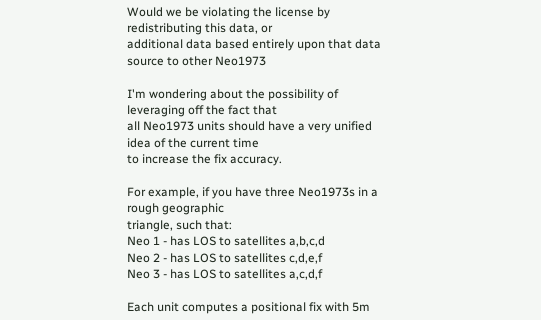Would we be violating the license by redistributing this data, or
additional data based entirely upon that data source to other Neo1973

I'm wondering about the possibility of leveraging off the fact that
all Neo1973 units should have a very unified idea of the current time
to increase the fix accuracy.

For example, if you have three Neo1973s in a rough geographic
triangle, such that:
Neo 1 - has LOS to satellites a,b,c,d
Neo 2 - has LOS to satellites c,d,e,f
Neo 3 - has LOS to satellites a,c,d,f

Each unit computes a positional fix with 5m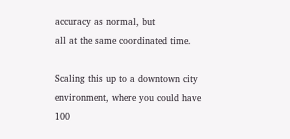accuracy as normal, but
all at the same coordinated time.

Scaling this up to a downtown city environment, where you could have
100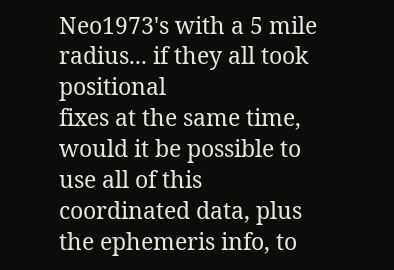Neo1973's with a 5 mile radius... if they all took positional
fixes at the same time, would it be possible to use all of this
coordinated data, plus the ephemeris info, to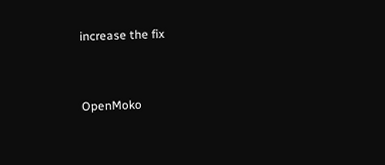increase the fix


OpenMoko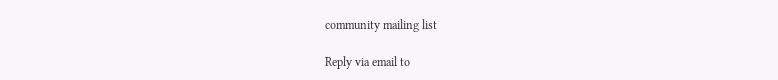community mailing list

Reply via email to